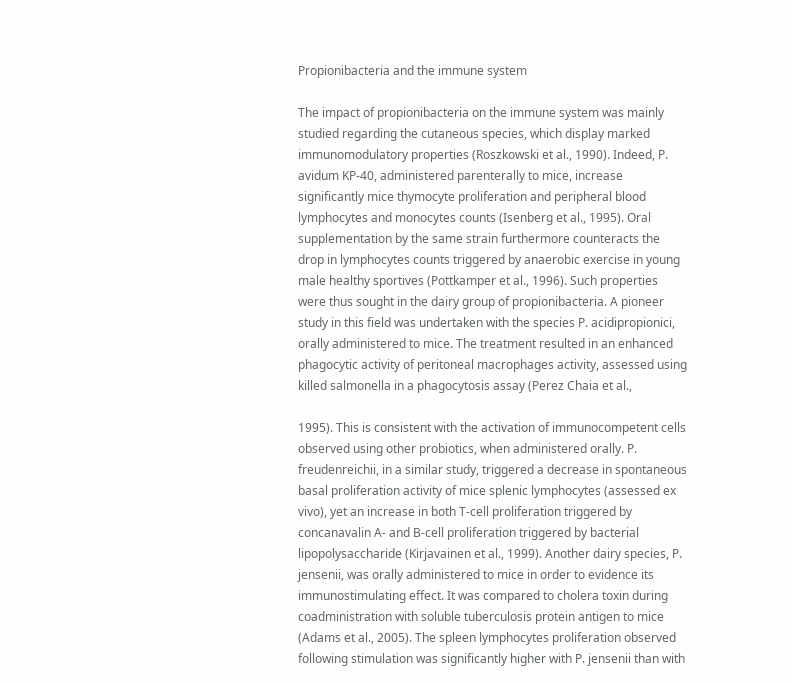Propionibacteria and the immune system

The impact of propionibacteria on the immune system was mainly studied regarding the cutaneous species, which display marked immunomodulatory properties (Roszkowski et al., 1990). Indeed, P. avidum KP-40, administered parenterally to mice, increase significantly mice thymocyte proliferation and peripheral blood lymphocytes and monocytes counts (Isenberg et al., 1995). Oral supplementation by the same strain furthermore counteracts the drop in lymphocytes counts triggered by anaerobic exercise in young male healthy sportives (Pottkamper et al., 1996). Such properties were thus sought in the dairy group of propionibacteria. A pioneer study in this field was undertaken with the species P. acidipropionici, orally administered to mice. The treatment resulted in an enhanced phagocytic activity of peritoneal macrophages activity, assessed using killed salmonella in a phagocytosis assay (Perez Chaia et al.,

1995). This is consistent with the activation of immunocompetent cells observed using other probiotics, when administered orally. P. freudenreichii, in a similar study, triggered a decrease in spontaneous basal proliferation activity of mice splenic lymphocytes (assessed ex vivo), yet an increase in both T-cell proliferation triggered by concanavalin A- and B-cell proliferation triggered by bacterial lipopolysaccharide (Kirjavainen et al., 1999). Another dairy species, P. jensenii, was orally administered to mice in order to evidence its immunostimulating effect. It was compared to cholera toxin during coadministration with soluble tuberculosis protein antigen to mice (Adams et al., 2005). The spleen lymphocytes proliferation observed following stimulation was significantly higher with P. jensenii than with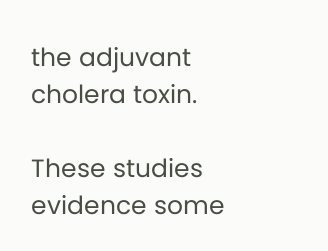the adjuvant cholera toxin.

These studies evidence some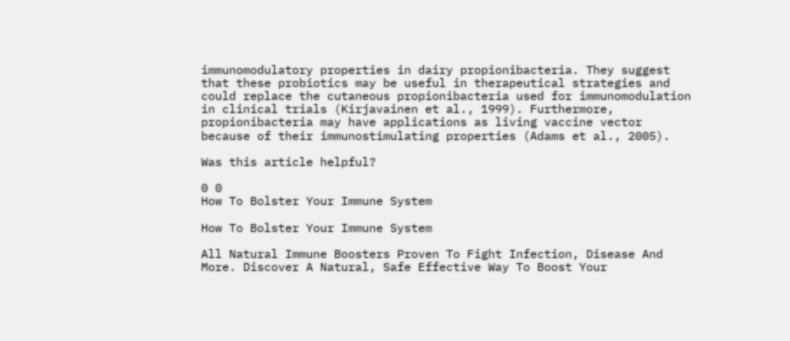immunomodulatory properties in dairy propionibacteria. They suggest that these probiotics may be useful in therapeutical strategies and could replace the cutaneous propionibacteria used for immunomodulation in clinical trials (Kirjavainen et al., 1999). Furthermore, propionibacteria may have applications as living vaccine vector because of their immunostimulating properties (Adams et al., 2005).

Was this article helpful?

0 0
How To Bolster Your Immune System

How To Bolster Your Immune System

All Natural Immune Boosters Proven To Fight Infection, Disease And More. Discover A Natural, Safe Effective Way To Boost Your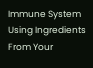Immune System Using Ingredients From Your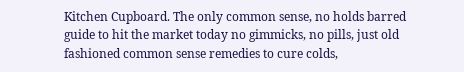Kitchen Cupboard. The only common sense, no holds barred guide to hit the market today no gimmicks, no pills, just old fashioned common sense remedies to cure colds,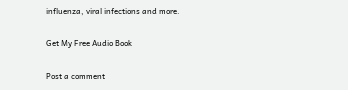influenza, viral infections and more.

Get My Free Audio Book

Post a comment